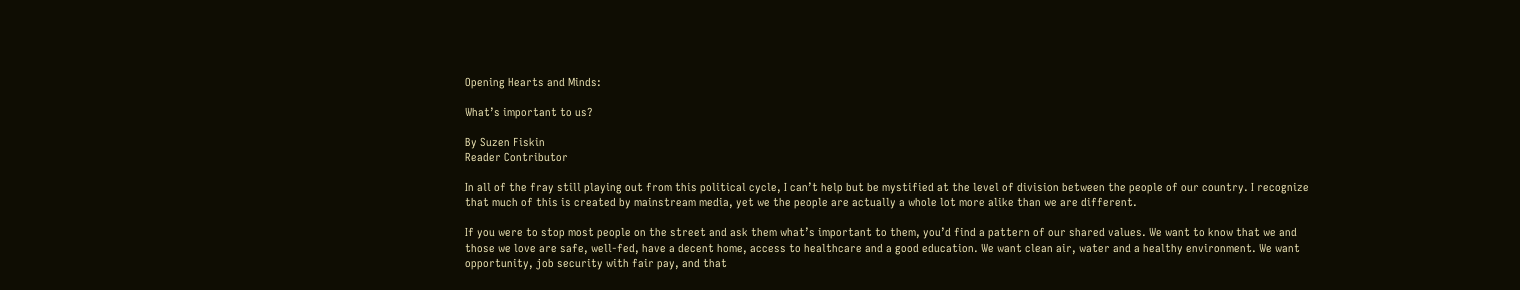Opening Hearts and Minds:

What’s important to us?

By Suzen Fiskin
Reader Contributor

In all of the fray still playing out from this political cycle, I can’t help but be mystified at the level of division between the people of our country. I recognize that much of this is created by mainstream media, yet we the people are actually a whole lot more alike than we are different.

If you were to stop most people on the street and ask them what’s important to them, you’d find a pattern of our shared values. We want to know that we and those we love are safe, well-fed, have a decent home, access to healthcare and a good education. We want clean air, water and a healthy environment. We want opportunity, job security with fair pay, and that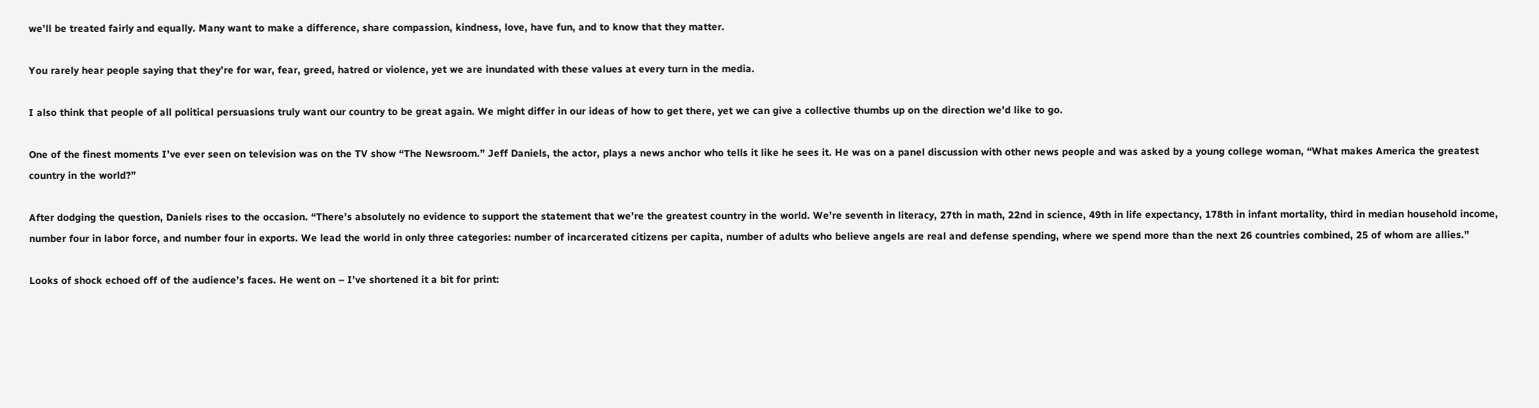we’ll be treated fairly and equally. Many want to make a difference, share compassion, kindness, love, have fun, and to know that they matter.

You rarely hear people saying that they’re for war, fear, greed, hatred or violence, yet we are inundated with these values at every turn in the media.

I also think that people of all political persuasions truly want our country to be great again. We might differ in our ideas of how to get there, yet we can give a collective thumbs up on the direction we’d like to go.

One of the finest moments I’ve ever seen on television was on the TV show “The Newsroom.” Jeff Daniels, the actor, plays a news anchor who tells it like he sees it. He was on a panel discussion with other news people and was asked by a young college woman, “What makes America the greatest country in the world?”

After dodging the question, Daniels rises to the occasion. “There’s absolutely no evidence to support the statement that we’re the greatest country in the world. We’re seventh in literacy, 27th in math, 22nd in science, 49th in life expectancy, 178th in infant mortality, third in median household income, number four in labor force, and number four in exports. We lead the world in only three categories: number of incarcerated citizens per capita, number of adults who believe angels are real and defense spending, where we spend more than the next 26 countries combined, 25 of whom are allies.”

Looks of shock echoed off of the audience’s faces. He went on – I’ve shortened it a bit for print: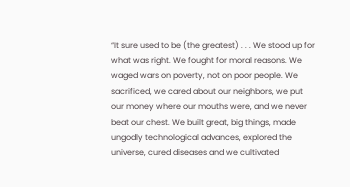“It sure used to be (the greatest) . . . We stood up for what was right. We fought for moral reasons. We waged wars on poverty, not on poor people. We sacrificed, we cared about our neighbors, we put our money where our mouths were, and we never beat our chest. We built great, big things, made ungodly technological advances, explored the universe, cured diseases and we cultivated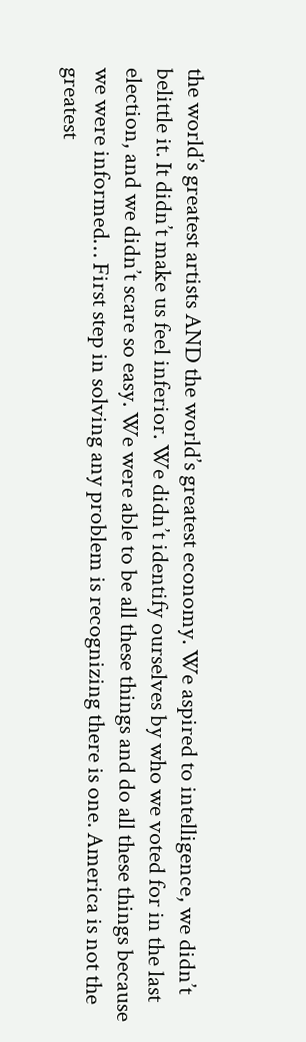the world’s greatest artists AND the world’s greatest economy. We aspired to intelligence, we didn’t belittle it. It didn’t make us feel inferior. We didn’t identify ourselves by who we voted for in the last election, and we didn’t scare so easy. We were able to be all these things and do all these things because we were informed… First step in solving any problem is recognizing there is one. America is not the greatest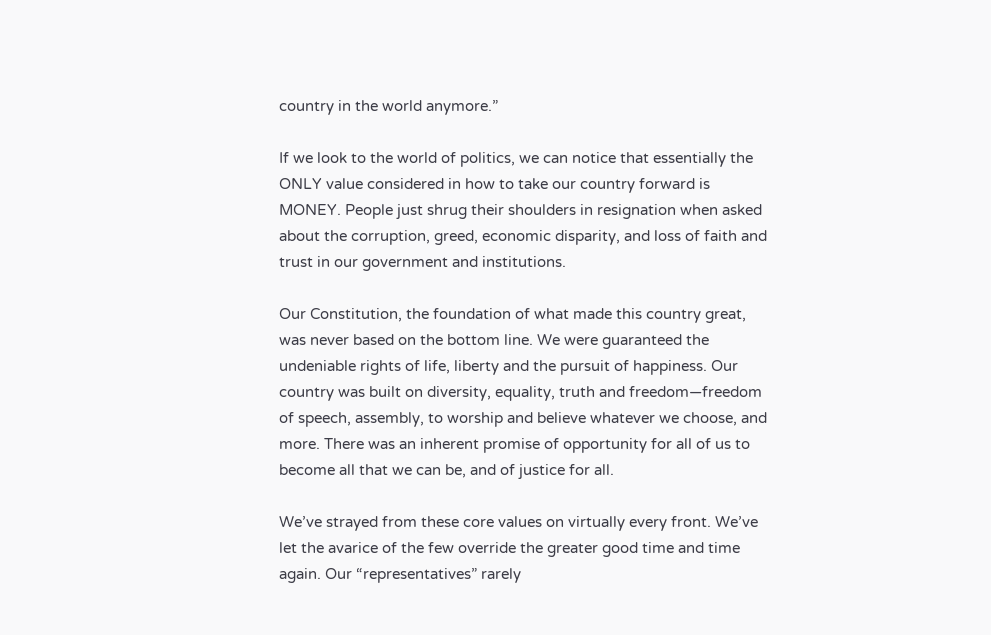country in the world anymore.”

If we look to the world of politics, we can notice that essentially the ONLY value considered in how to take our country forward is MONEY. People just shrug their shoulders in resignation when asked about the corruption, greed, economic disparity, and loss of faith and trust in our government and institutions.

Our Constitution, the foundation of what made this country great, was never based on the bottom line. We were guaranteed the undeniable rights of life, liberty and the pursuit of happiness. Our country was built on diversity, equality, truth and freedom—freedom of speech, assembly, to worship and believe whatever we choose, and more. There was an inherent promise of opportunity for all of us to become all that we can be, and of justice for all.

We’ve strayed from these core values on virtually every front. We’ve let the avarice of the few override the greater good time and time again. Our “representatives” rarely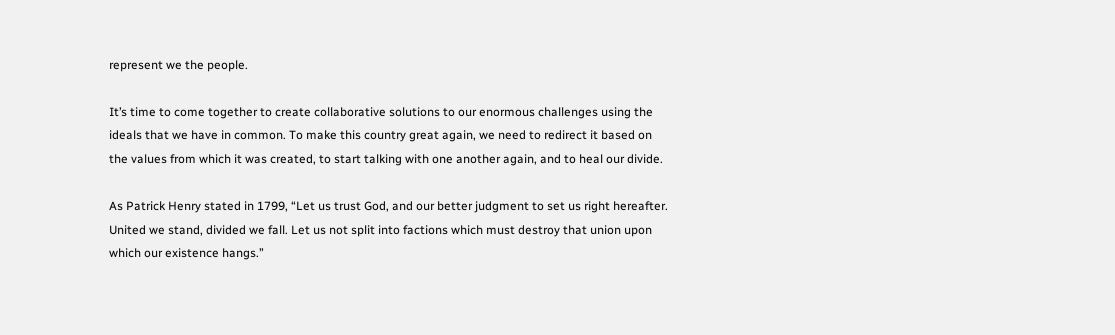represent we the people.

It’s time to come together to create collaborative solutions to our enormous challenges using the ideals that we have in common. To make this country great again, we need to redirect it based on the values from which it was created, to start talking with one another again, and to heal our divide.

As Patrick Henry stated in 1799, “Let us trust God, and our better judgment to set us right hereafter. United we stand, divided we fall. Let us not split into factions which must destroy that union upon which our existence hangs.”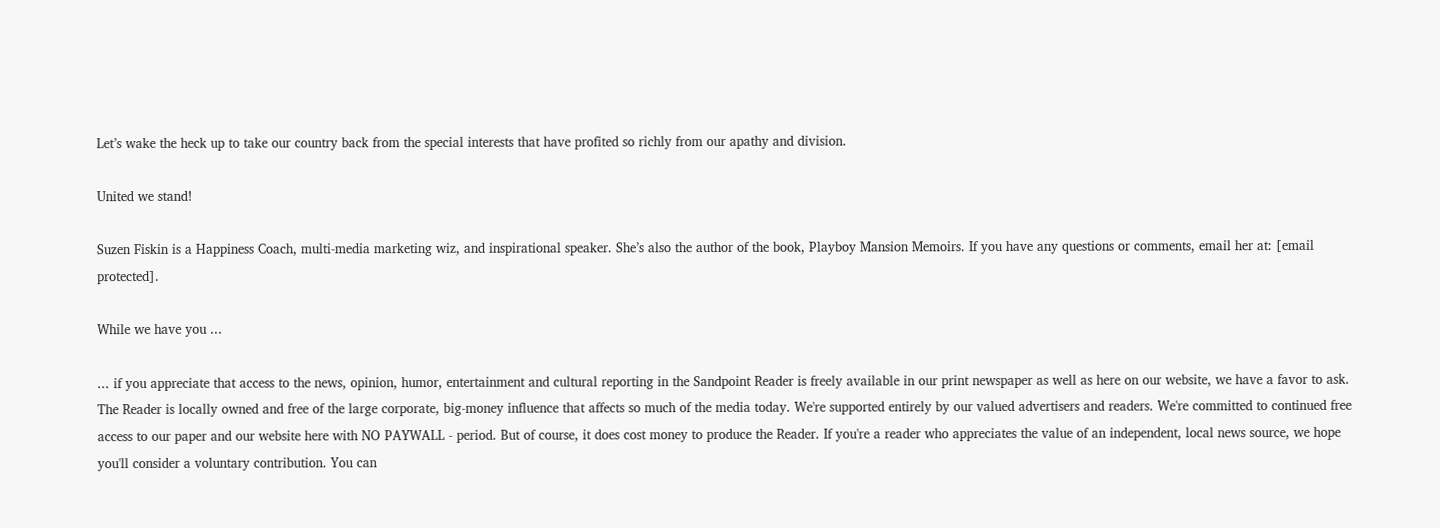Let’s wake the heck up to take our country back from the special interests that have profited so richly from our apathy and division.

United we stand!

Suzen Fiskin is a Happiness Coach, multi-media marketing wiz, and inspirational speaker. She’s also the author of the book, Playboy Mansion Memoirs. If you have any questions or comments, email her at: [email protected].

While we have you ...

... if you appreciate that access to the news, opinion, humor, entertainment and cultural reporting in the Sandpoint Reader is freely available in our print newspaper as well as here on our website, we have a favor to ask. The Reader is locally owned and free of the large corporate, big-money influence that affects so much of the media today. We're supported entirely by our valued advertisers and readers. We're committed to continued free access to our paper and our website here with NO PAYWALL - period. But of course, it does cost money to produce the Reader. If you're a reader who appreciates the value of an independent, local news source, we hope you'll consider a voluntary contribution. You can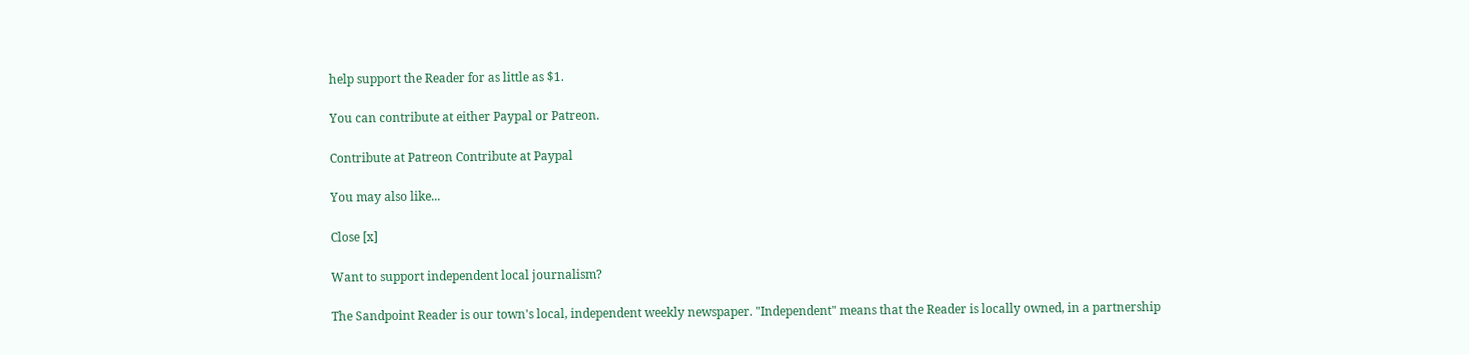help support the Reader for as little as $1.

You can contribute at either Paypal or Patreon.

Contribute at Patreon Contribute at Paypal

You may also like...

Close [x]

Want to support independent local journalism?

The Sandpoint Reader is our town's local, independent weekly newspaper. "Independent" means that the Reader is locally owned, in a partnership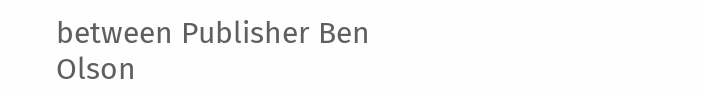between Publisher Ben Olson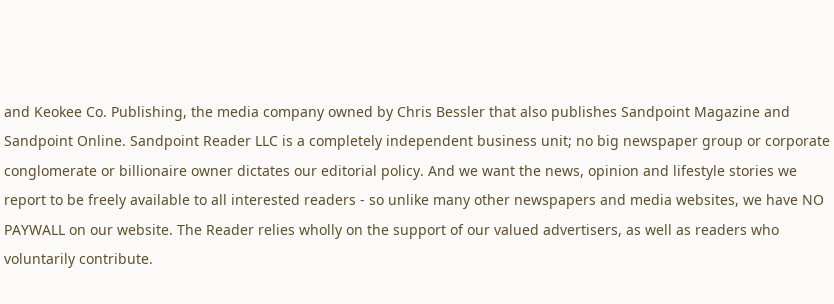and Keokee Co. Publishing, the media company owned by Chris Bessler that also publishes Sandpoint Magazine and Sandpoint Online. Sandpoint Reader LLC is a completely independent business unit; no big newspaper group or corporate conglomerate or billionaire owner dictates our editorial policy. And we want the news, opinion and lifestyle stories we report to be freely available to all interested readers - so unlike many other newspapers and media websites, we have NO PAYWALL on our website. The Reader relies wholly on the support of our valued advertisers, as well as readers who voluntarily contribute.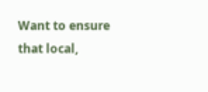Want to ensure that local,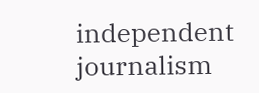independent journalism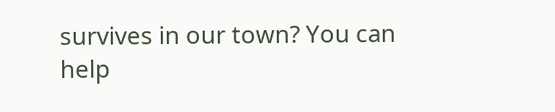survives in our town? You can help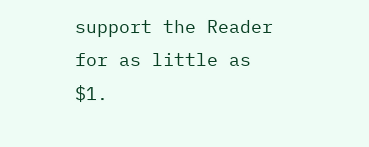support the Reader for as little as $1.